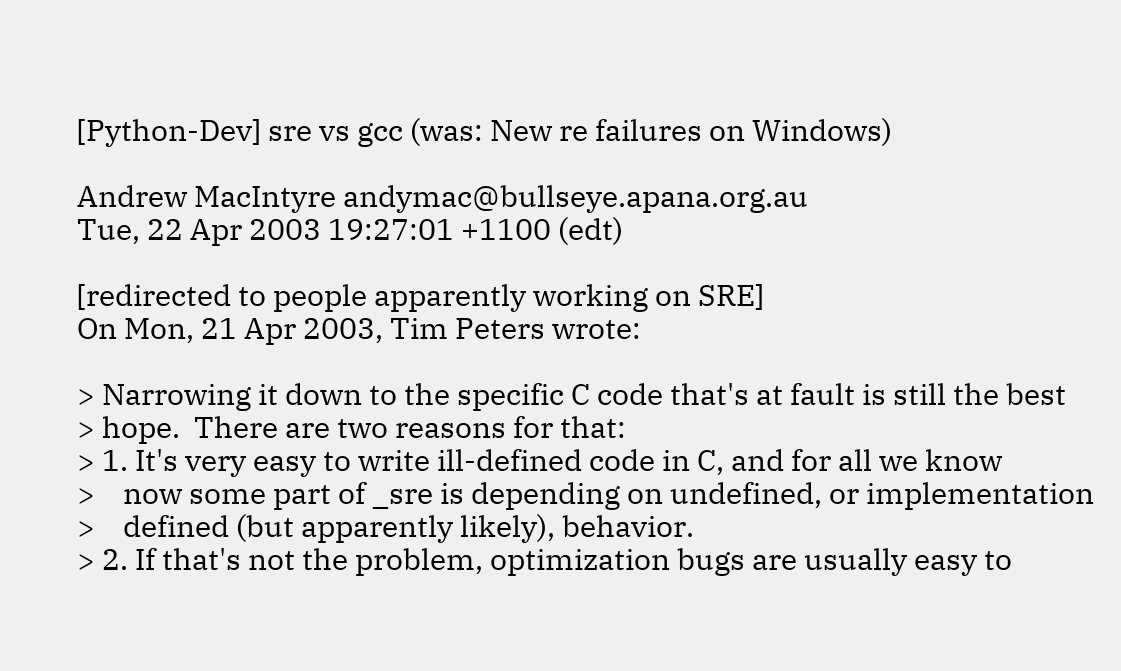[Python-Dev] sre vs gcc (was: New re failures on Windows)

Andrew MacIntyre andymac@bullseye.apana.org.au
Tue, 22 Apr 2003 19:27:01 +1100 (edt)

[redirected to people apparently working on SRE]
On Mon, 21 Apr 2003, Tim Peters wrote:

> Narrowing it down to the specific C code that's at fault is still the best
> hope.  There are two reasons for that:
> 1. It's very easy to write ill-defined code in C, and for all we know
>    now some part of _sre is depending on undefined, or implementation
>    defined (but apparently likely), behavior.
> 2. If that's not the problem, optimization bugs are usually easy to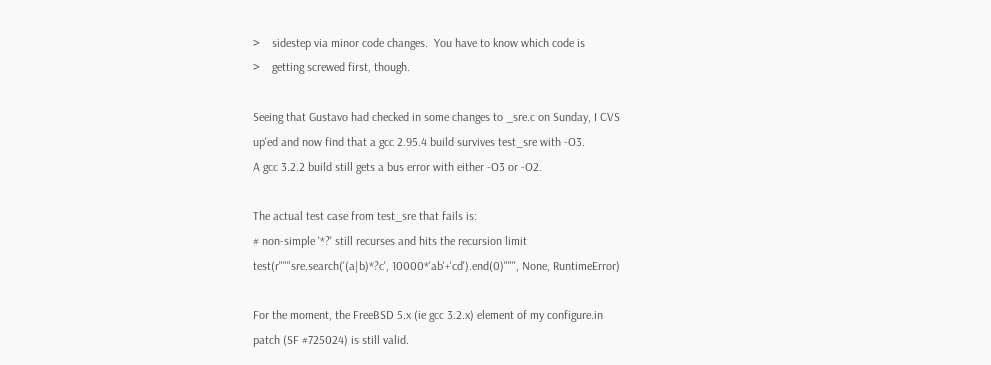>    sidestep via minor code changes.  You have to know which code is
>    getting screwed first, though.

Seeing that Gustavo had checked in some changes to _sre.c on Sunday, I CVS
up'ed and now find that a gcc 2.95.4 build survives test_sre with -O3.
A gcc 3.2.2 build still gets a bus error with either -O3 or -O2.

The actual test case from test_sre that fails is:
# non-simple '*?' still recurses and hits the recursion limit
test(r"""sre.search('(a|b)*?c', 10000*'ab'+'cd').end(0)""", None, RuntimeError)

For the moment, the FreeBSD 5.x (ie gcc 3.2.x) element of my configure.in
patch (SF #725024) is still valid.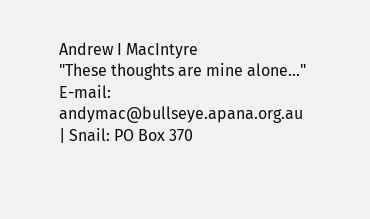Andrew I MacIntyre                     "These thoughts are mine alone..."
E-mail: andymac@bullseye.apana.org.au  | Snail: PO Box 370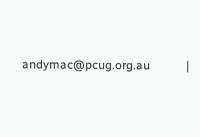andymac@pcug.org.au            |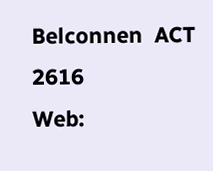Belconnen  ACT  2616
Web: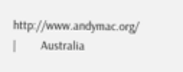http://www.andymac.org/        |        Australia